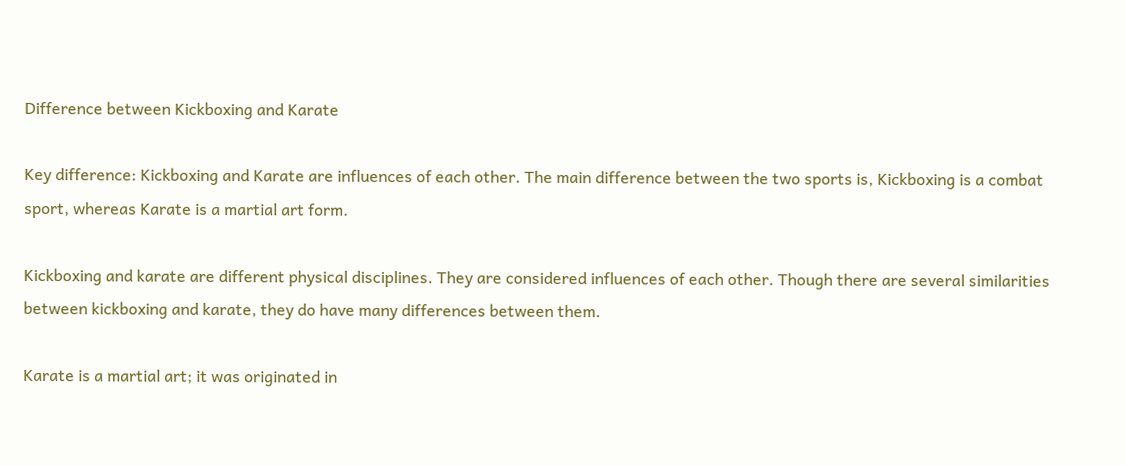Difference between Kickboxing and Karate

Key difference: Kickboxing and Karate are influences of each other. The main difference between the two sports is, Kickboxing is a combat sport, whereas Karate is a martial art form.

Kickboxing and karate are different physical disciplines. They are considered influences of each other. Though there are several similarities between kickboxing and karate, they do have many differences between them.

Karate is a martial art; it was originated in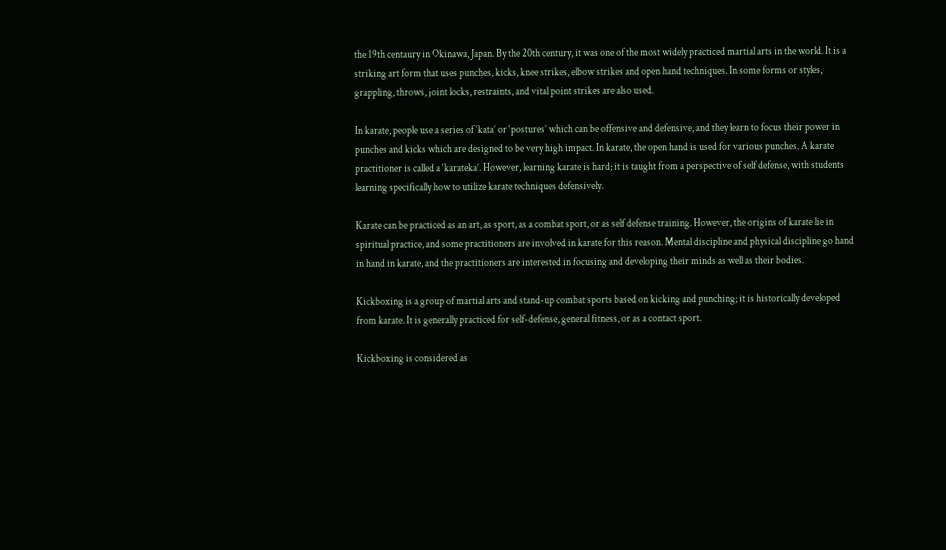the 19th centaury in Okinawa, Japan. By the 20th century, it was one of the most widely practiced martial arts in the world. It is a striking art form that uses punches, kicks, knee strikes, elbow strikes and open hand techniques. In some forms or styles, grappling, throws, joint locks, restraints, and vital point strikes are also used.

In karate, people use a series of ‘kata’ or ‘postures’ which can be offensive and defensive, and they learn to focus their power in punches and kicks which are designed to be very high impact. In karate, the open hand is used for various punches. A karate practitioner is called a ‘karateka’. However, learning karate is hard; it is taught from a perspective of self defense, with students learning specifically how to utilize karate techniques defensively.

Karate can be practiced as an art, as sport, as a combat sport, or as self defense training. However, the origins of karate lie in spiritual practice, and some practitioners are involved in karate for this reason. Mental discipline and physical discipline go hand in hand in karate, and the practitioners are interested in focusing and developing their minds as well as their bodies.

Kickboxing is a group of martial arts and stand-up combat sports based on kicking and punching; it is historically developed from karate. It is generally practiced for self-defense, general fitness, or as a contact sport.

Kickboxing is considered as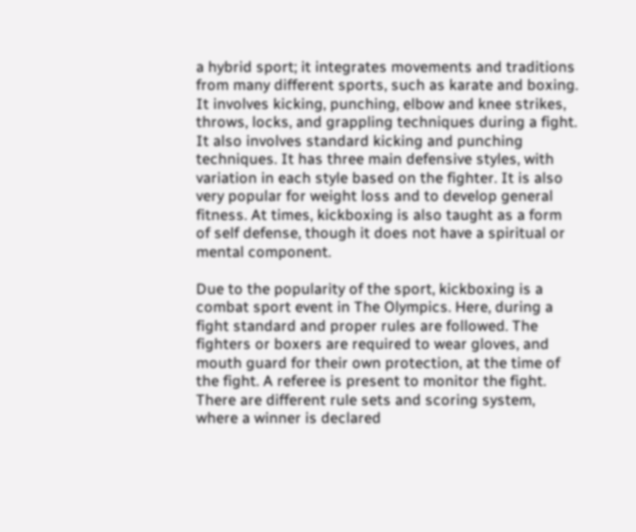a hybrid sport; it integrates movements and traditions from many different sports, such as karate and boxing. It involves kicking, punching, elbow and knee strikes, throws, locks, and grappling techniques during a fight. It also involves standard kicking and punching techniques. It has three main defensive styles, with variation in each style based on the fighter. It is also very popular for weight loss and to develop general fitness. At times, kickboxing is also taught as a form of self defense, though it does not have a spiritual or mental component.

Due to the popularity of the sport, kickboxing is a combat sport event in The Olympics. Here, during a fight standard and proper rules are followed. The fighters or boxers are required to wear gloves, and mouth guard for their own protection, at the time of the fight. A referee is present to monitor the fight. There are different rule sets and scoring system, where a winner is declared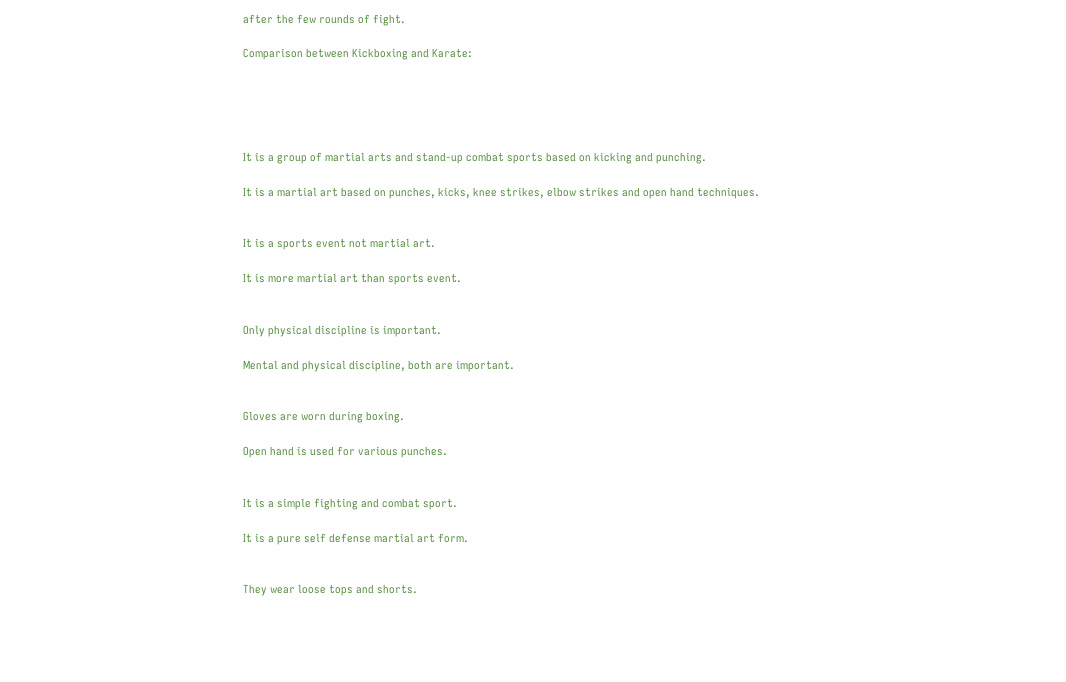after the few rounds of fight.

Comparison between Kickboxing and Karate:





It is a group of martial arts and stand-up combat sports based on kicking and punching.

It is a martial art based on punches, kicks, knee strikes, elbow strikes and open hand techniques.


It is a sports event not martial art.

It is more martial art than sports event.


Only physical discipline is important.

Mental and physical discipline, both are important.


Gloves are worn during boxing.

Open hand is used for various punches.


It is a simple fighting and combat sport.

It is a pure self defense martial art form.


They wear loose tops and shorts.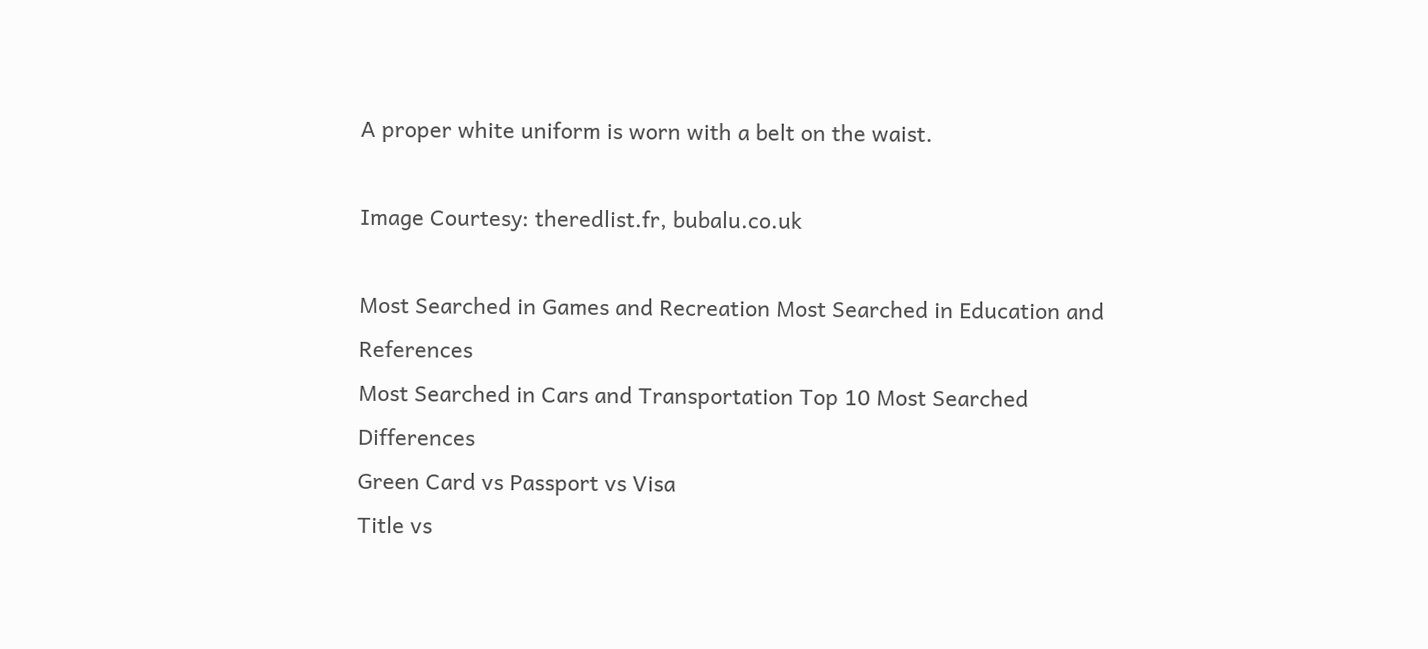A proper white uniform is worn with a belt on the waist.

Image Courtesy: theredlist.fr, bubalu.co.uk

Most Searched in Games and Recreation Most Searched in Education and References
Most Searched in Cars and Transportation Top 10 Most Searched Differences
Green Card vs Passport vs Visa
Title vs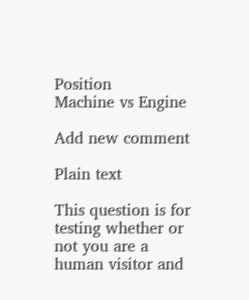Position
Machine vs Engine

Add new comment

Plain text

This question is for testing whether or not you are a human visitor and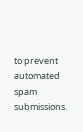to prevent automated spam submissions.